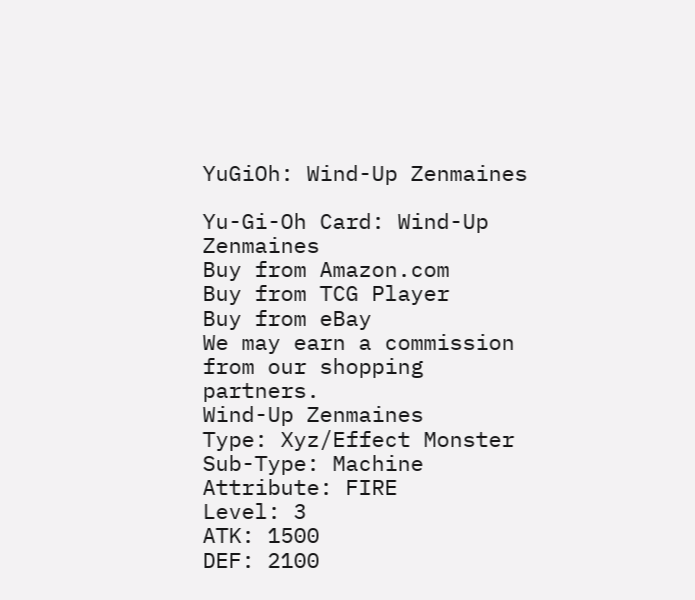YuGiOh: Wind-Up Zenmaines

Yu-Gi-Oh Card: Wind-Up Zenmaines
Buy from Amazon.com
Buy from TCG Player
Buy from eBay
We may earn a commission from our shopping partners.
Wind-Up Zenmaines
Type: Xyz/Effect Monster
Sub-Type: Machine
Attribute: FIRE
Level: 3
ATK: 1500
DEF: 2100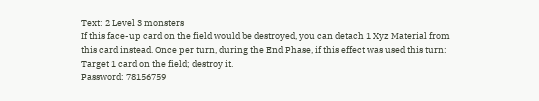Text: 2 Level 3 monsters
If this face-up card on the field would be destroyed, you can detach 1 Xyz Material from this card instead. Once per turn, during the End Phase, if this effect was used this turn: Target 1 card on the field; destroy it.
Password: 78156759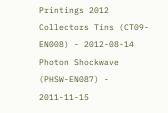Printings 2012 Collectors Tins (CT09-EN008) - 2012-08-14
Photon Shockwave (PHSW-EN087) - 2011-11-15